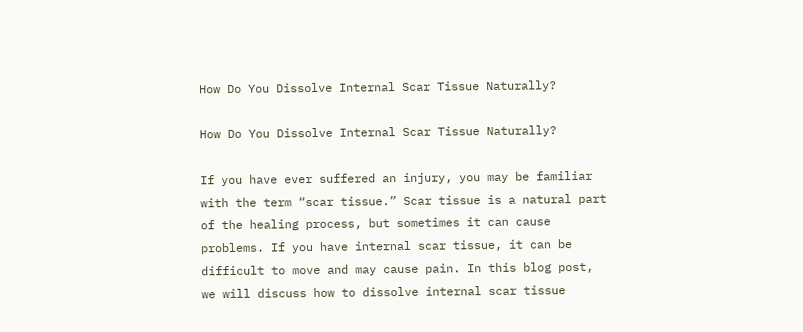How Do You Dissolve Internal Scar Tissue Naturally?

How Do You Dissolve Internal Scar Tissue Naturally?

If you have ever suffered an injury, you may be familiar with the term “scar tissue.” Scar tissue is a natural part of the healing process, but sometimes it can cause problems. If you have internal scar tissue, it can be difficult to move and may cause pain. In this blog post, we will discuss how to dissolve internal scar tissue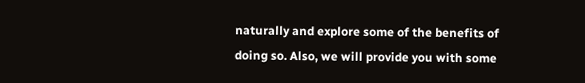naturally and explore some of the benefits of doing so. Also, we will provide you with some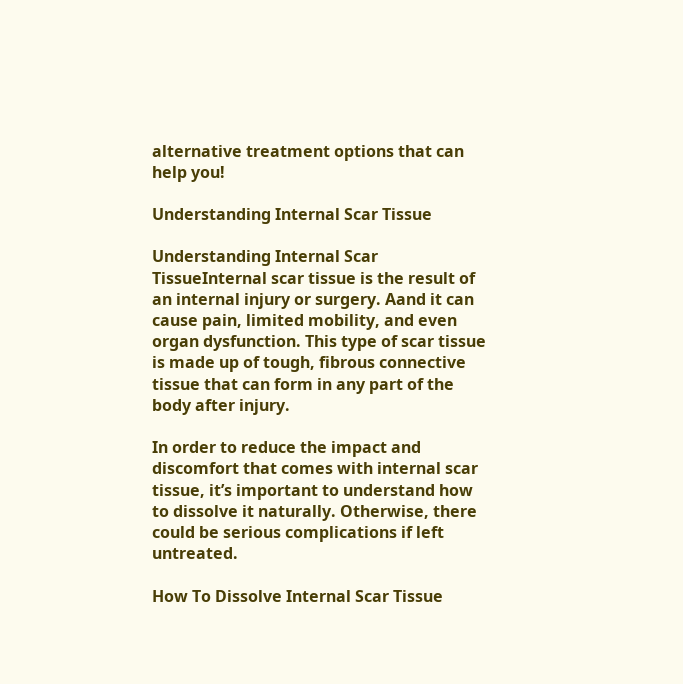alternative treatment options that can help you!

Understanding Internal Scar Tissue

Understanding Internal Scar TissueInternal scar tissue is the result of an internal injury or surgery. Aand it can cause pain, limited mobility, and even organ dysfunction. This type of scar tissue is made up of tough, fibrous connective tissue that can form in any part of the body after injury.

In order to reduce the impact and discomfort that comes with internal scar tissue, it’s important to understand how to dissolve it naturally. Otherwise, there could be serious complications if left untreated.

How To Dissolve Internal Scar Tissue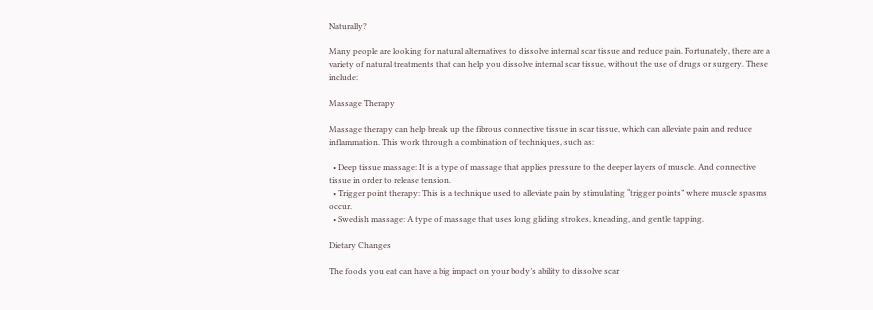Naturally?

Many people are looking for natural alternatives to dissolve internal scar tissue and reduce pain. Fortunately, there are a variety of natural treatments that can help you dissolve internal scar tissue, without the use of drugs or surgery. These include:

Massage Therapy

Massage therapy can help break up the fibrous connective tissue in scar tissue, which can alleviate pain and reduce inflammation. This work through a combination of techniques, such as:

  • Deep tissue massage: It is a type of massage that applies pressure to the deeper layers of muscle. And connective tissue in order to release tension.
  • Trigger point therapy: This is a technique used to alleviate pain by stimulating “trigger points” where muscle spasms occur.
  • Swedish massage: A type of massage that uses long gliding strokes, kneading, and gentle tapping.

Dietary Changes

The foods you eat can have a big impact on your body’s ability to dissolve scar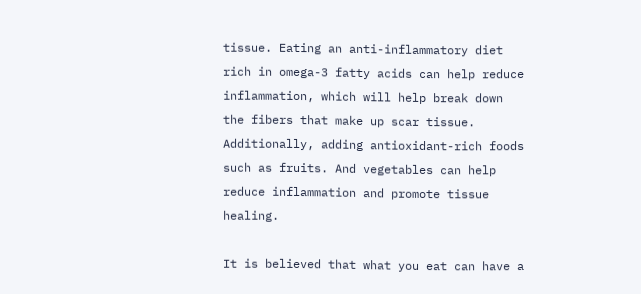tissue. Eating an anti-inflammatory diet rich in omega-3 fatty acids can help reduce inflammation, which will help break down the fibers that make up scar tissue. Additionally, adding antioxidant-rich foods such as fruits. And vegetables can help reduce inflammation and promote tissue healing.

It is believed that what you eat can have a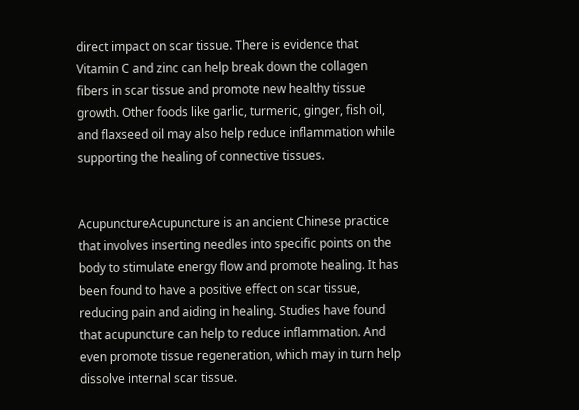direct impact on scar tissue. There is evidence that Vitamin C and zinc can help break down the collagen fibers in scar tissue and promote new healthy tissue growth. Other foods like garlic, turmeric, ginger, fish oil, and flaxseed oil may also help reduce inflammation while supporting the healing of connective tissues.


AcupunctureAcupuncture is an ancient Chinese practice that involves inserting needles into specific points on the body to stimulate energy flow and promote healing. It has been found to have a positive effect on scar tissue, reducing pain and aiding in healing. Studies have found that acupuncture can help to reduce inflammation. And even promote tissue regeneration, which may in turn help dissolve internal scar tissue.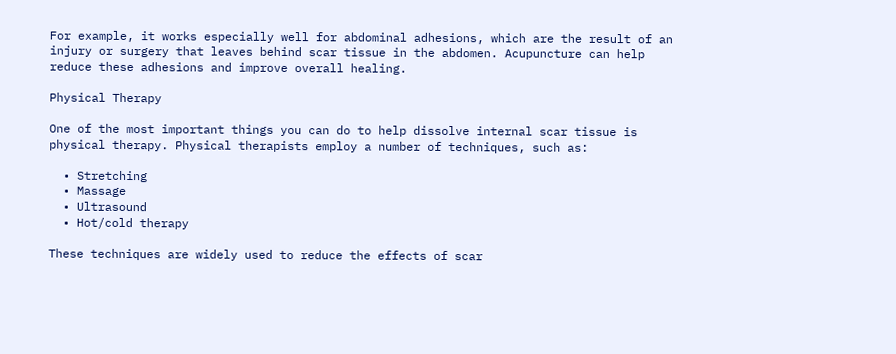For example, it works especially well for abdominal adhesions, which are the result of an injury or surgery that leaves behind scar tissue in the abdomen. Acupuncture can help reduce these adhesions and improve overall healing.

Physical Therapy

One of the most important things you can do to help dissolve internal scar tissue is physical therapy. Physical therapists employ a number of techniques, such as:

  • Stretching
  • Massage
  • Ultrasound
  • Hot/cold therapy

These techniques are widely used to reduce the effects of scar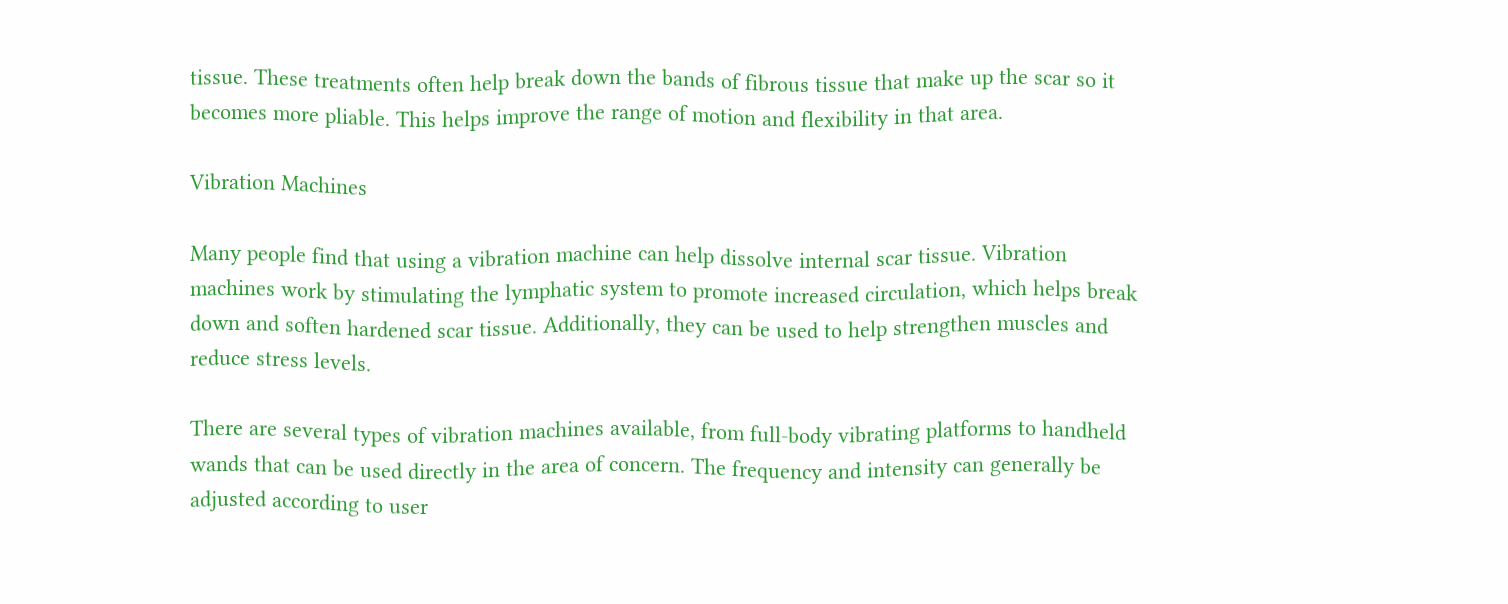tissue. These treatments often help break down the bands of fibrous tissue that make up the scar so it becomes more pliable. This helps improve the range of motion and flexibility in that area.

Vibration Machines

Many people find that using a vibration machine can help dissolve internal scar tissue. Vibration machines work by stimulating the lymphatic system to promote increased circulation, which helps break down and soften hardened scar tissue. Additionally, they can be used to help strengthen muscles and reduce stress levels.

There are several types of vibration machines available, from full-body vibrating platforms to handheld wands that can be used directly in the area of concern. The frequency and intensity can generally be adjusted according to user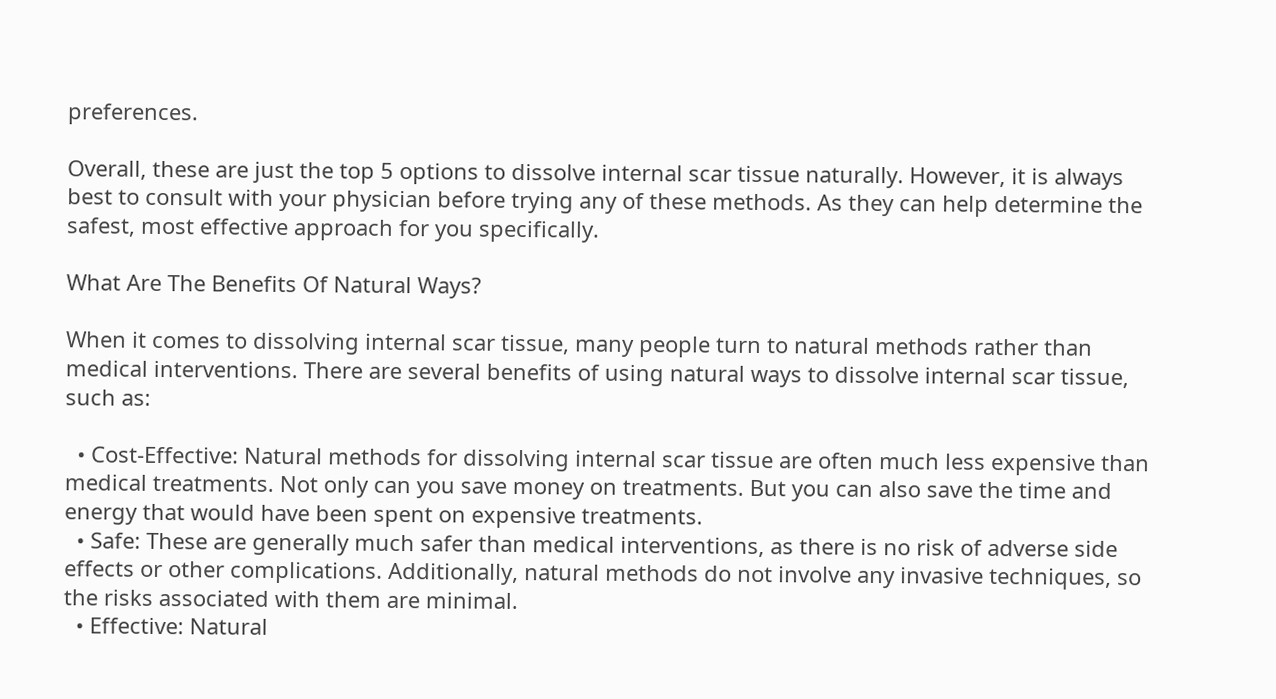preferences.

Overall, these are just the top 5 options to dissolve internal scar tissue naturally. However, it is always best to consult with your physician before trying any of these methods. As they can help determine the safest, most effective approach for you specifically.

What Are The Benefits Of Natural Ways?

When it comes to dissolving internal scar tissue, many people turn to natural methods rather than medical interventions. There are several benefits of using natural ways to dissolve internal scar tissue, such as:

  • Cost-Effective: Natural methods for dissolving internal scar tissue are often much less expensive than medical treatments. Not only can you save money on treatments. But you can also save the time and energy that would have been spent on expensive treatments.
  • Safe: These are generally much safer than medical interventions, as there is no risk of adverse side effects or other complications. Additionally, natural methods do not involve any invasive techniques, so the risks associated with them are minimal.
  • Effective: Natural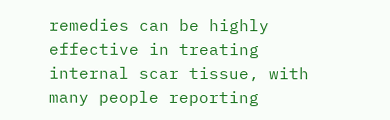remedies can be highly effective in treating internal scar tissue, with many people reporting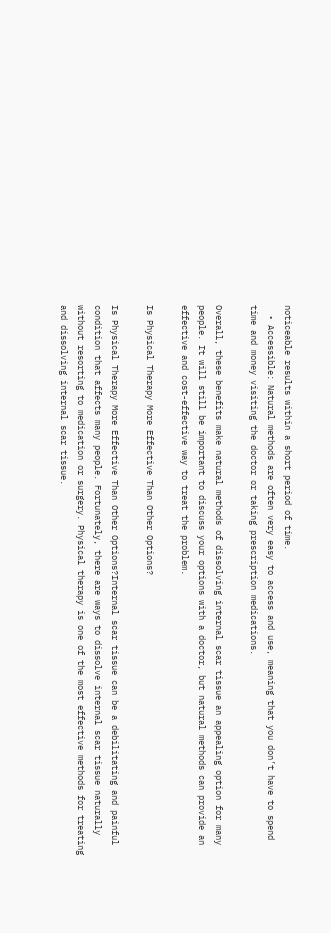noticeable results within a short period of time.
  • Accessible: Natural methods are often very easy to access and use, meaning that you don’t have to spend time and money visiting the doctor or taking prescription medications.

Overall, these benefits make natural methods of dissolving internal scar tissue an appealing option for many people. It will still be important to discuss your options with a doctor, but natural methods can provide an effective and cost-effective way to treat the problem.

Is Physical Therapy More Effective Than Other Options?

Is Physical Therapy More Effective Than Other Options?Internal scar tissue can be a debilitating and painful condition that affects many people. Fortunately, there are ways to dissolve internal scar tissue naturally without resorting to medication or surgery. Physical therapy is one of the most effective methods for treating and dissolving internal scar tissue.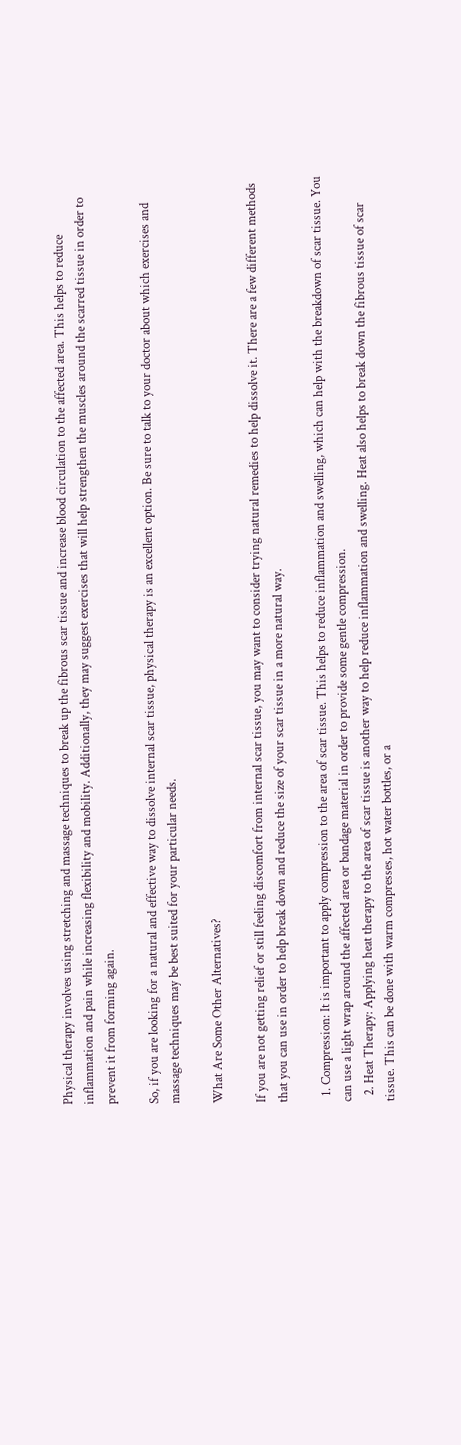Physical therapy involves using stretching and massage techniques to break up the fibrous scar tissue and increase blood circulation to the affected area. This helps to reduce inflammation and pain while increasing flexibility and mobility. Additionally, they may suggest exercises that will help strengthen the muscles around the scarred tissue in order to prevent it from forming again.

So, if you are looking for a natural and effective way to dissolve internal scar tissue, physical therapy is an excellent option. Be sure to talk to your doctor about which exercises and massage techniques may be best suited for your particular needs.

What Are Some Other Alternatives?

If you are not getting relief or still feeling discomfort from internal scar tissue, you may want to consider trying natural remedies to help dissolve it. There are a few different methods that you can use in order to help break down and reduce the size of your scar tissue in a more natural way.

  1. Compression: It is important to apply compression to the area of scar tissue. This helps to reduce inflammation and swelling, which can help with the breakdown of scar tissue. You can use a light wrap around the affected area or bandage material in order to provide some gentle compression.
  2. Heat Therapy: Applying heat therapy to the area of scar tissue is another way to help reduce inflammation and swelling. Heat also helps to break down the fibrous tissue of scar tissue. This can be done with warm compresses, hot water bottles, or a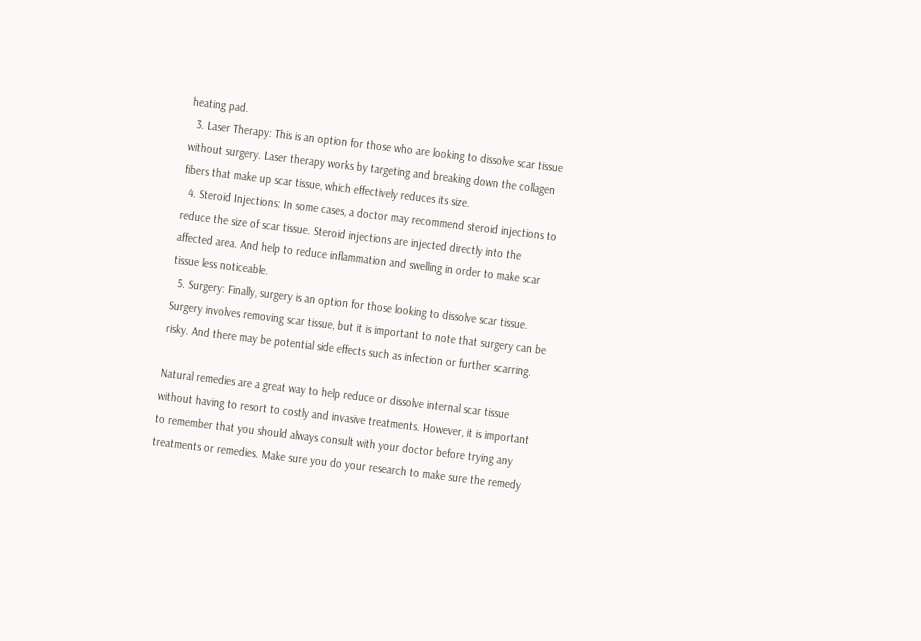heating pad.
  3. Laser Therapy: This is an option for those who are looking to dissolve scar tissue without surgery. Laser therapy works by targeting and breaking down the collagen fibers that make up scar tissue, which effectively reduces its size.
  4. Steroid Injections: In some cases, a doctor may recommend steroid injections to reduce the size of scar tissue. Steroid injections are injected directly into the affected area. And help to reduce inflammation and swelling in order to make scar tissue less noticeable.
  5. Surgery: Finally, surgery is an option for those looking to dissolve scar tissue. Surgery involves removing scar tissue, but it is important to note that surgery can be risky. And there may be potential side effects such as infection or further scarring.

Natural remedies are a great way to help reduce or dissolve internal scar tissue without having to resort to costly and invasive treatments. However, it is important to remember that you should always consult with your doctor before trying any treatments or remedies. Make sure you do your research to make sure the remedy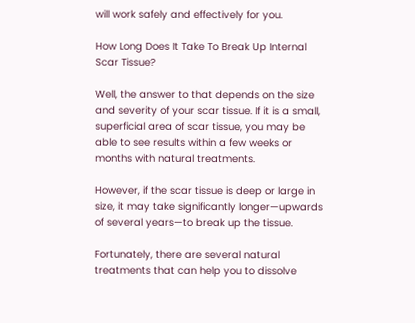will work safely and effectively for you.

How Long Does It Take To Break Up Internal Scar Tissue?

Well, the answer to that depends on the size and severity of your scar tissue. If it is a small, superficial area of scar tissue, you may be able to see results within a few weeks or months with natural treatments.

However, if the scar tissue is deep or large in size, it may take significantly longer—upwards of several years—to break up the tissue.

Fortunately, there are several natural treatments that can help you to dissolve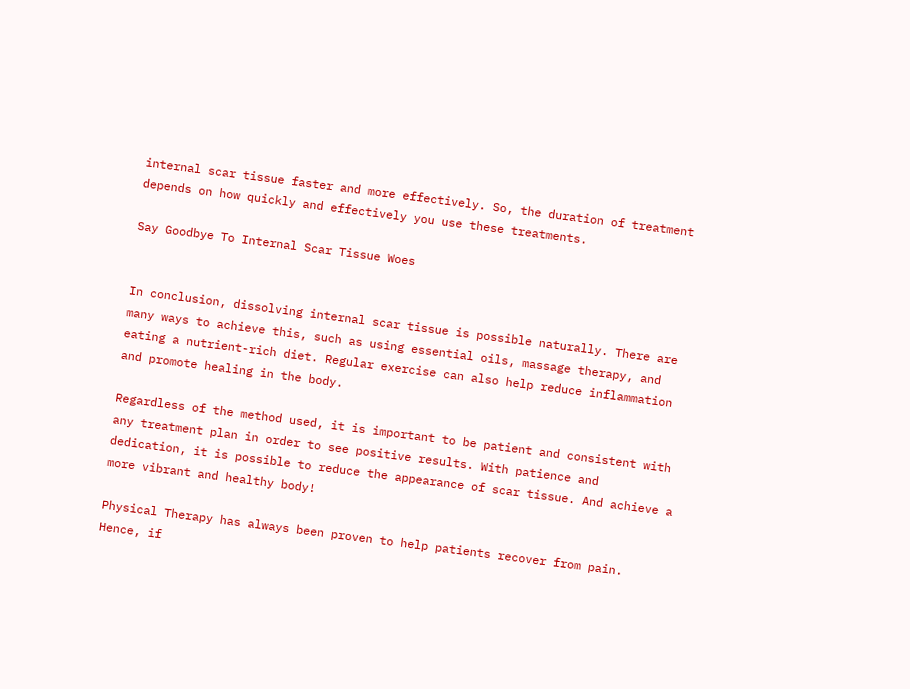internal scar tissue faster and more effectively. So, the duration of treatment depends on how quickly and effectively you use these treatments.

Say Goodbye To Internal Scar Tissue Woes


In conclusion, dissolving internal scar tissue is possible naturally. There are many ways to achieve this, such as using essential oils, massage therapy, and eating a nutrient-rich diet. Regular exercise can also help reduce inflammation and promote healing in the body.

Regardless of the method used, it is important to be patient and consistent with any treatment plan in order to see positive results. With patience and dedication, it is possible to reduce the appearance of scar tissue. And achieve a more vibrant and healthy body!

Physical Therapy has always been proven to help patients recover from pain. Hence, if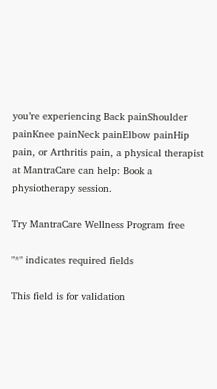you’re experiencing Back painShoulder painKnee painNeck painElbow painHip pain, or Arthritis pain, a physical therapist at MantraCare can help: Book a physiotherapy session.

Try MantraCare Wellness Program free

"*" indicates required fields

This field is for validation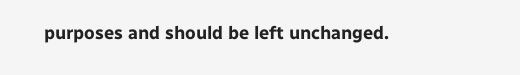purposes and should be left unchanged.